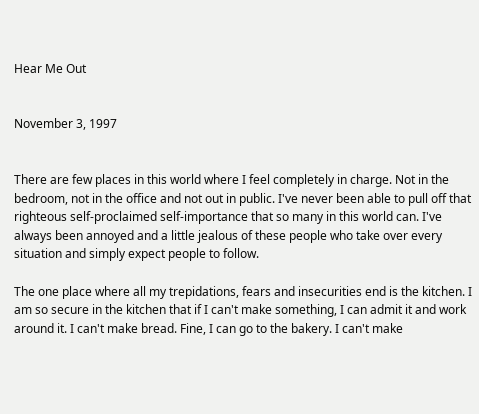Hear Me Out


November 3, 1997


There are few places in this world where I feel completely in charge. Not in the bedroom, not in the office and not out in public. I've never been able to pull off that righteous self-proclaimed self-importance that so many in this world can. I've always been annoyed and a little jealous of these people who take over every situation and simply expect people to follow.

The one place where all my trepidations, fears and insecurities end is the kitchen. I am so secure in the kitchen that if I can't make something, I can admit it and work around it. I can't make bread. Fine, I can go to the bakery. I can't make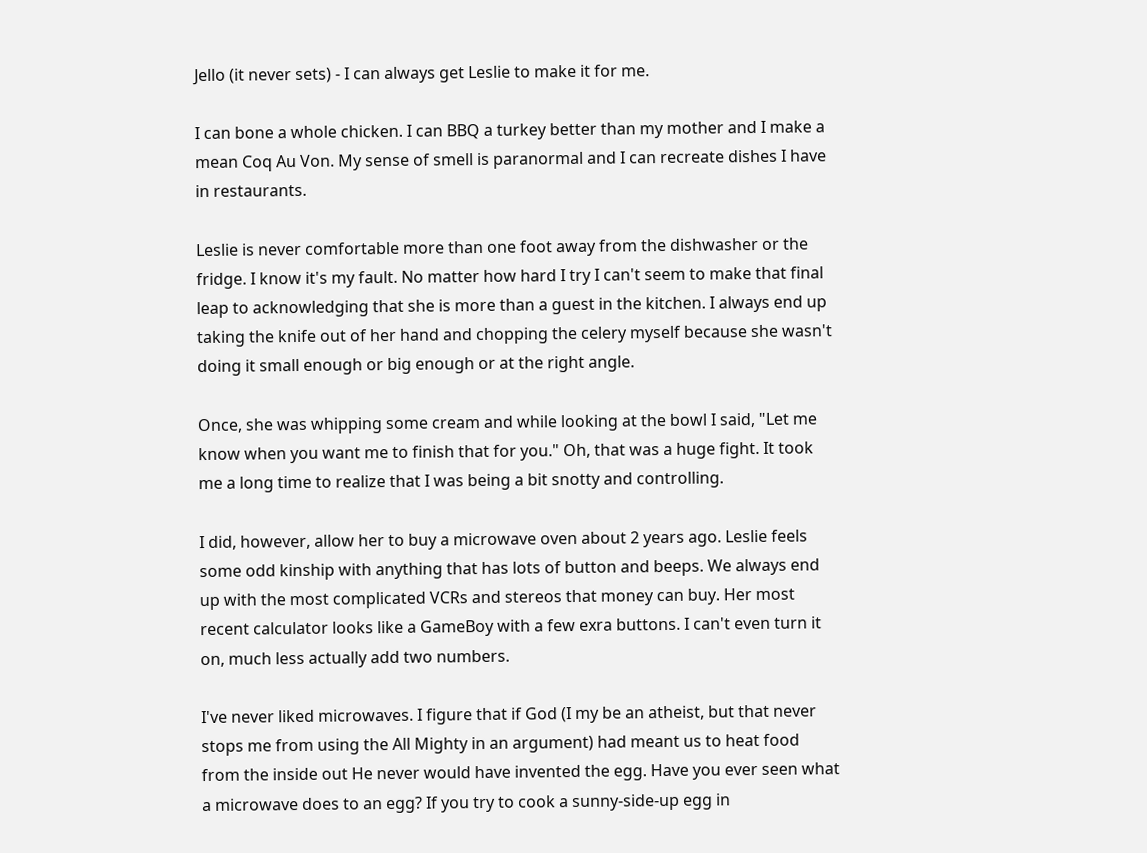Jello (it never sets) - I can always get Leslie to make it for me.

I can bone a whole chicken. I can BBQ a turkey better than my mother and I make a mean Coq Au Von. My sense of smell is paranormal and I can recreate dishes I have in restaurants.

Leslie is never comfortable more than one foot away from the dishwasher or the fridge. I know it's my fault. No matter how hard I try I can't seem to make that final leap to acknowledging that she is more than a guest in the kitchen. I always end up taking the knife out of her hand and chopping the celery myself because she wasn't doing it small enough or big enough or at the right angle.

Once, she was whipping some cream and while looking at the bowl I said, "Let me know when you want me to finish that for you." Oh, that was a huge fight. It took me a long time to realize that I was being a bit snotty and controlling.

I did, however, allow her to buy a microwave oven about 2 years ago. Leslie feels some odd kinship with anything that has lots of button and beeps. We always end up with the most complicated VCRs and stereos that money can buy. Her most recent calculator looks like a GameBoy with a few exra buttons. I can't even turn it on, much less actually add two numbers.

I've never liked microwaves. I figure that if God (I my be an atheist, but that never stops me from using the All Mighty in an argument) had meant us to heat food from the inside out He never would have invented the egg. Have you ever seen what a microwave does to an egg? If you try to cook a sunny-side-up egg in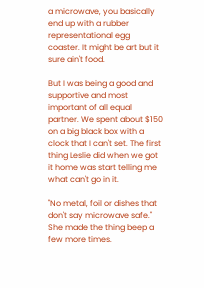a microwave, you basically end up with a rubber representational egg coaster. It might be art but it sure ain't food.

But I was being a good and supportive and most important of all equal partner. We spent about $150 on a big black box with a clock that I can't set. The first thing Leslie did when we got it home was start telling me what can't go in it.

"No metal, foil or dishes that don't say microwave safe." She made the thing beep a few more times.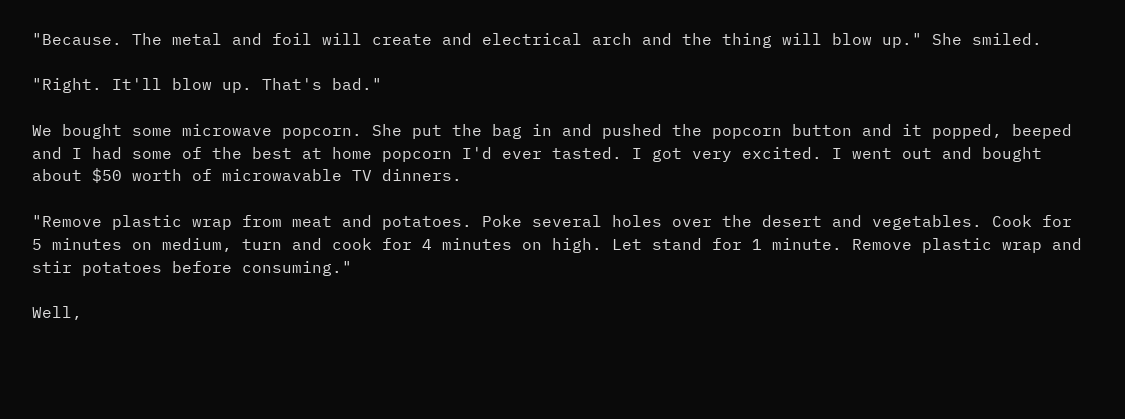"Because. The metal and foil will create and electrical arch and the thing will blow up." She smiled.

"Right. It'll blow up. That's bad."

We bought some microwave popcorn. She put the bag in and pushed the popcorn button and it popped, beeped and I had some of the best at home popcorn I'd ever tasted. I got very excited. I went out and bought about $50 worth of microwavable TV dinners.

"Remove plastic wrap from meat and potatoes. Poke several holes over the desert and vegetables. Cook for 5 minutes on medium, turn and cook for 4 minutes on high. Let stand for 1 minute. Remove plastic wrap and stir potatoes before consuming."

Well,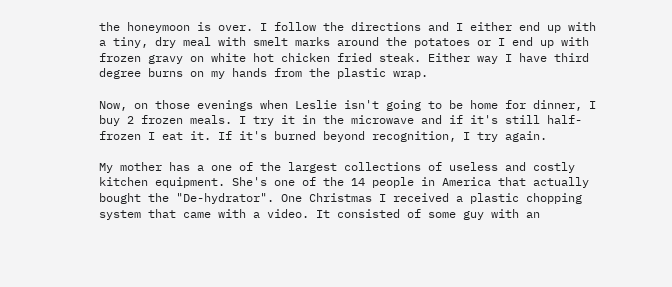the honeymoon is over. I follow the directions and I either end up with a tiny, dry meal with smelt marks around the potatoes or I end up with frozen gravy on white hot chicken fried steak. Either way I have third degree burns on my hands from the plastic wrap.

Now, on those evenings when Leslie isn't going to be home for dinner, I buy 2 frozen meals. I try it in the microwave and if it's still half-frozen I eat it. If it's burned beyond recognition, I try again.

My mother has a one of the largest collections of useless and costly kitchen equipment. She's one of the 14 people in America that actually bought the "De-hydrator". One Christmas I received a plastic chopping system that came with a video. It consisted of some guy with an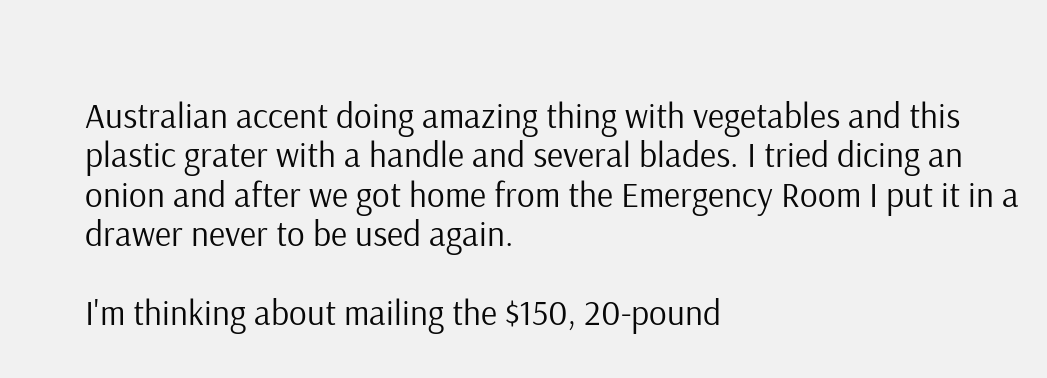Australian accent doing amazing thing with vegetables and this plastic grater with a handle and several blades. I tried dicing an onion and after we got home from the Emergency Room I put it in a drawer never to be used again.

I'm thinking about mailing the $150, 20-pound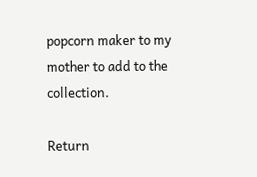popcorn maker to my mother to add to the collection.

Return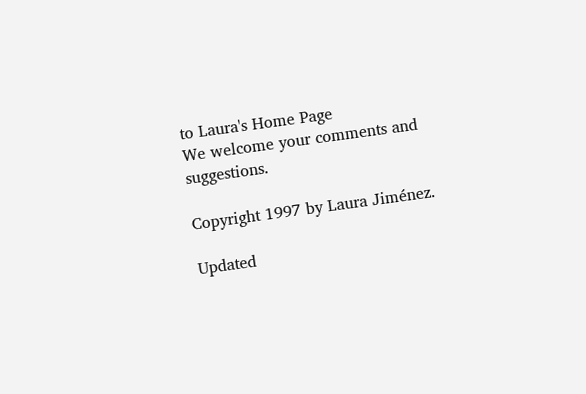to Laura's Home Page
We welcome your comments and suggestions.

Copyright 1997 by Laura Jiménez.

Updated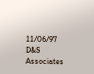11/06/97
D&S Associates